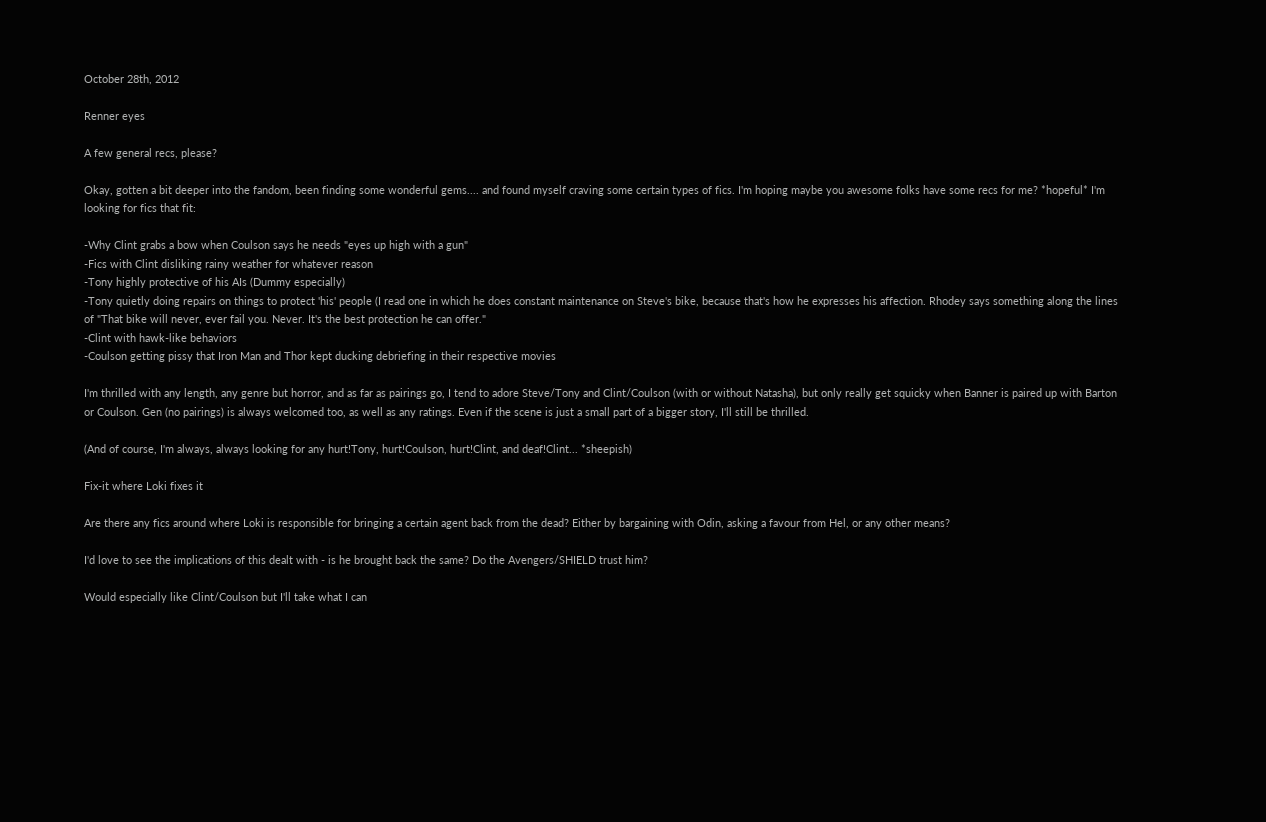October 28th, 2012

Renner eyes

A few general recs, please?

Okay, gotten a bit deeper into the fandom, been finding some wonderful gems.... and found myself craving some certain types of fics. I'm hoping maybe you awesome folks have some recs for me? *hopeful* I'm looking for fics that fit:

-Why Clint grabs a bow when Coulson says he needs "eyes up high with a gun"
-Fics with Clint disliking rainy weather for whatever reason
-Tony highly protective of his AIs (Dummy especially)
-Tony quietly doing repairs on things to protect 'his' people (I read one in which he does constant maintenance on Steve's bike, because that's how he expresses his affection. Rhodey says something along the lines of "That bike will never, ever fail you. Never. It's the best protection he can offer."
-Clint with hawk-like behaviors
-Coulson getting pissy that Iron Man and Thor kept ducking debriefing in their respective movies

I'm thrilled with any length, any genre but horror, and as far as pairings go, I tend to adore Steve/Tony and Clint/Coulson (with or without Natasha), but only really get squicky when Banner is paired up with Barton or Coulson. Gen (no pairings) is always welcomed too, as well as any ratings. Even if the scene is just a small part of a bigger story, I'll still be thrilled.

(And of course, I'm always, always looking for any hurt!Tony, hurt!Coulson, hurt!Clint, and deaf!Clint... *sheepish)

Fix-it where Loki fixes it

Are there any fics around where Loki is responsible for bringing a certain agent back from the dead? Either by bargaining with Odin, asking a favour from Hel, or any other means?

I'd love to see the implications of this dealt with - is he brought back the same? Do the Avengers/SHIELD trust him?

Would especially like Clint/Coulson but I'll take what I can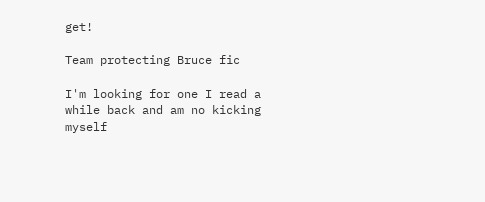get!

Team protecting Bruce fic

I'm looking for one I read a while back and am no kicking myself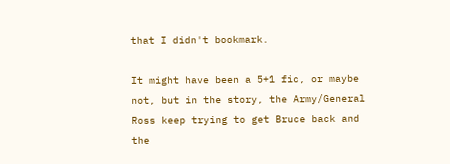that I didn't bookmark.

It might have been a 5+1 fic, or maybe not, but in the story, the Army/General Ross keep trying to get Bruce back and the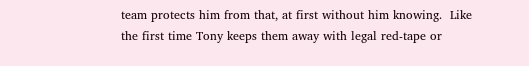team protects him from that, at first without him knowing.  Like the first time Tony keeps them away with legal red-tape or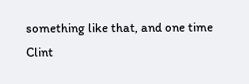something like that, and one time Clint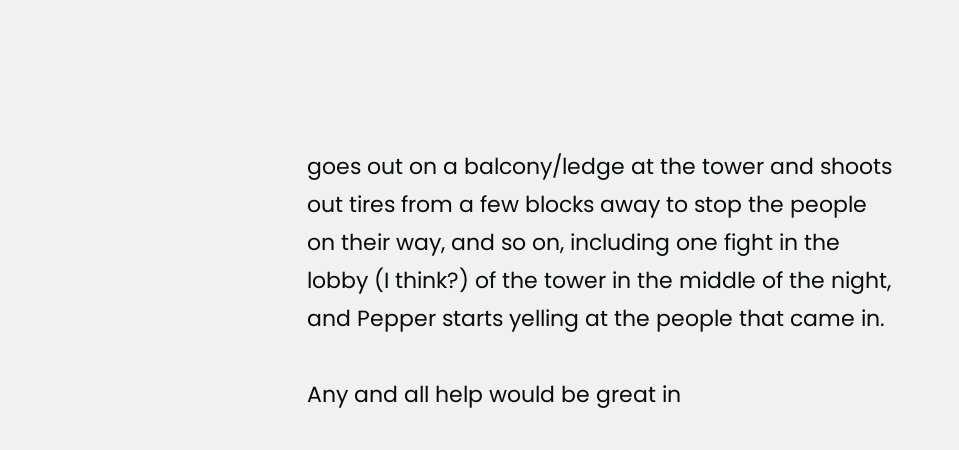goes out on a balcony/ledge at the tower and shoots out tires from a few blocks away to stop the people on their way, and so on, including one fight in the lobby (I think?) of the tower in the middle of the night, and Pepper starts yelling at the people that came in.

Any and all help would be great in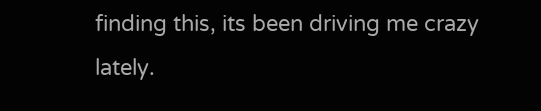finding this, its been driving me crazy lately.